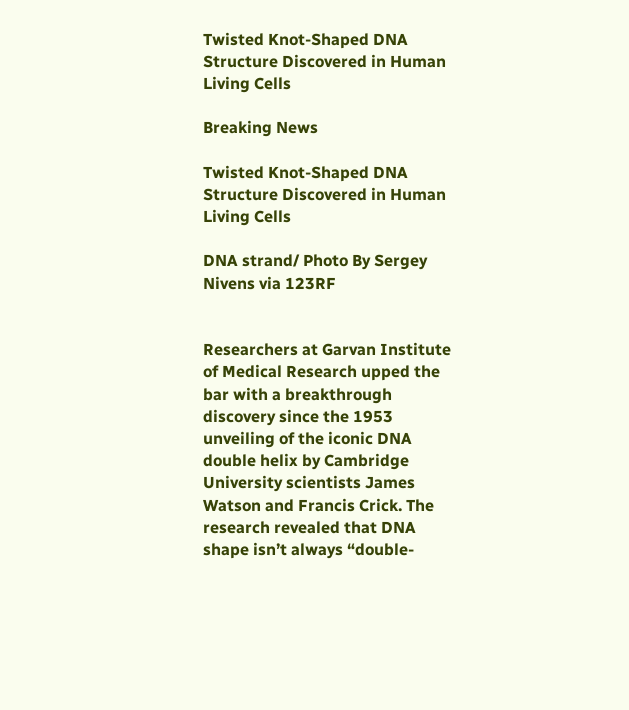Twisted Knot-Shaped DNA Structure Discovered in Human Living Cells

Breaking News

Twisted Knot-Shaped DNA Structure Discovered in Human Living Cells

DNA strand/ Photo By Sergey Nivens via 123RF


Researchers at Garvan Institute of Medical Research upped the bar with a breakthrough discovery since the 1953 unveiling of the iconic DNA double helix by Cambridge University scientists James Watson and Francis Crick. The research revealed that DNA shape isn’t always “double-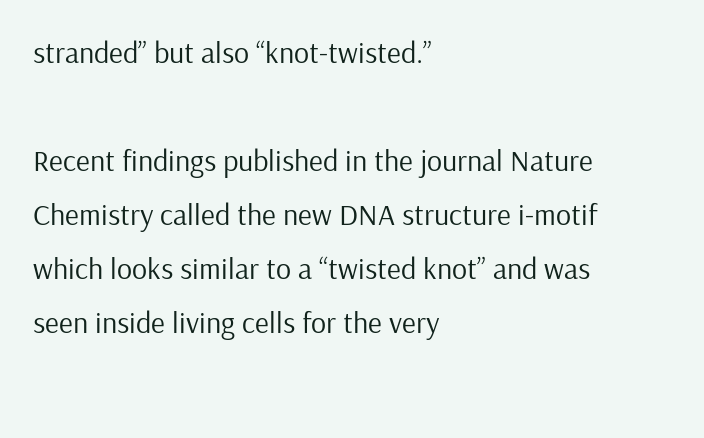stranded” but also “knot-twisted.”

Recent findings published in the journal Nature Chemistry called the new DNA structure i-motif which looks similar to a “twisted knot” and was seen inside living cells for the very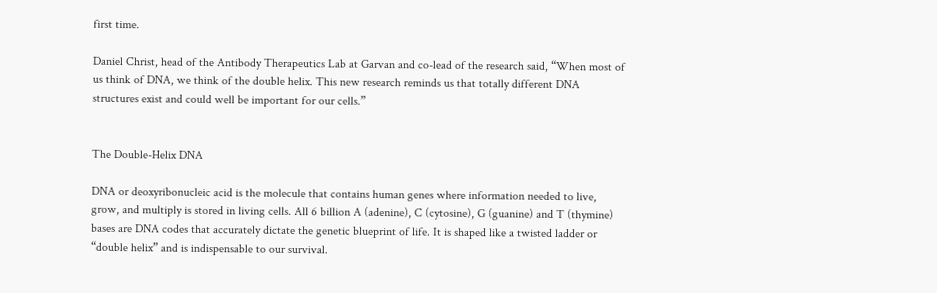first time.

Daniel Christ, head of the Antibody Therapeutics Lab at Garvan and co-lead of the research said, “When most of us think of DNA, we think of the double helix. This new research reminds us that totally different DNA structures exist and could well be important for our cells.”


The Double-Helix DNA

DNA or deoxyribonucleic acid is the molecule that contains human genes where information needed to live, grow, and multiply is stored in living cells. All 6 billion A (adenine), C (cytosine), G (guanine) and T (thymine) bases are DNA codes that accurately dictate the genetic blueprint of life. It is shaped like a twisted ladder or “double helix” and is indispensable to our survival.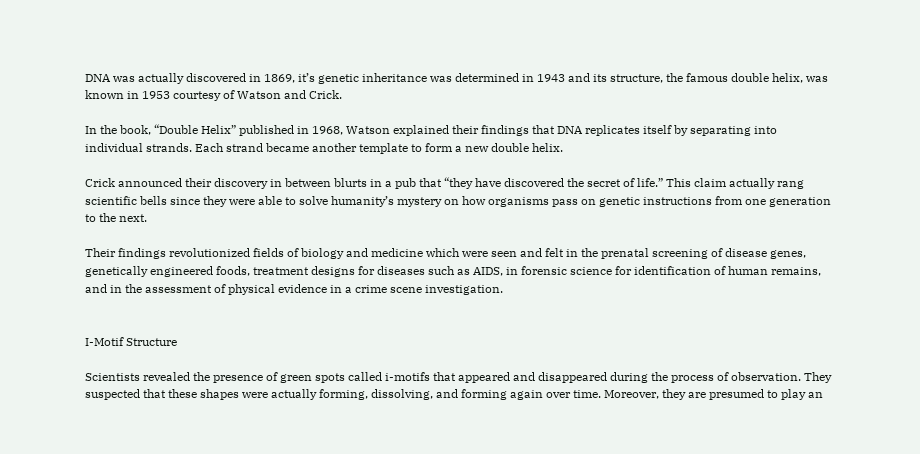DNA was actually discovered in 1869, it’s genetic inheritance was determined in 1943 and its structure, the famous double helix, was known in 1953 courtesy of Watson and Crick.

In the book, “Double Helix” published in 1968, Watson explained their findings that DNA replicates itself by separating into individual strands. Each strand became another template to form a new double helix.

Crick announced their discovery in between blurts in a pub that “they have discovered the secret of life.” This claim actually rang scientific bells since they were able to solve humanity’s mystery on how organisms pass on genetic instructions from one generation to the next.

Their findings revolutionized fields of biology and medicine which were seen and felt in the prenatal screening of disease genes, genetically engineered foods, treatment designs for diseases such as AIDS, in forensic science for identification of human remains, and in the assessment of physical evidence in a crime scene investigation.


I-Motif Structure

Scientists revealed the presence of green spots called i-motifs that appeared and disappeared during the process of observation. They suspected that these shapes were actually forming, dissolving, and forming again over time. Moreover, they are presumed to play an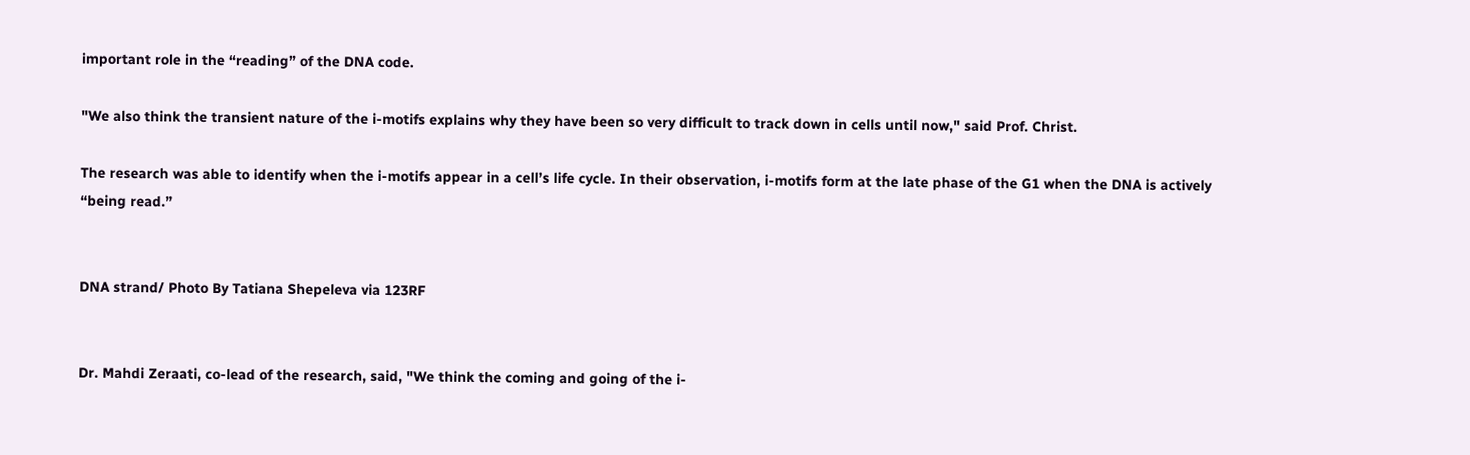important role in the “reading” of the DNA code.

"We also think the transient nature of the i-motifs explains why they have been so very difficult to track down in cells until now," said Prof. Christ.

The research was able to identify when the i-motifs appear in a cell’s life cycle. In their observation, i-motifs form at the late phase of the G1 when the DNA is actively “being read.”


DNA strand/ Photo By Tatiana Shepeleva via 123RF


Dr. Mahdi Zeraati, co-lead of the research, said, "We think the coming and going of the i-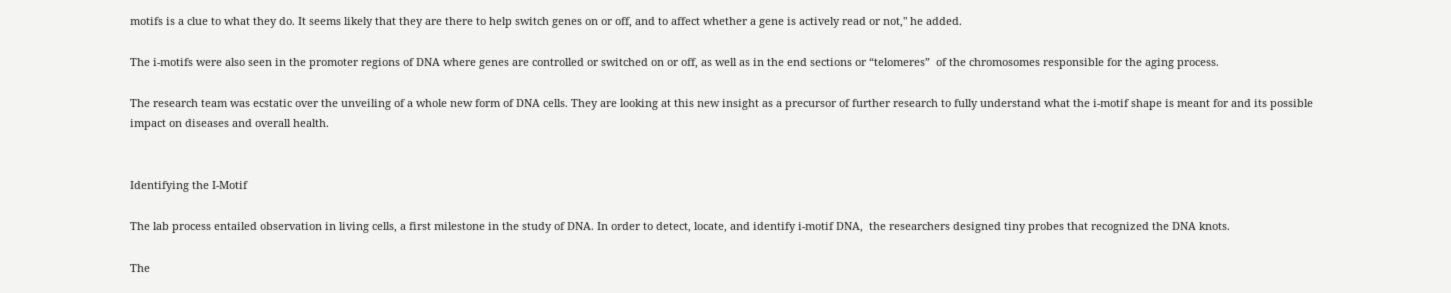motifs is a clue to what they do. It seems likely that they are there to help switch genes on or off, and to affect whether a gene is actively read or not," he added.

The i-motifs were also seen in the promoter regions of DNA where genes are controlled or switched on or off, as well as in the end sections or “telomeres”  of the chromosomes responsible for the aging process.

The research team was ecstatic over the unveiling of a whole new form of DNA cells. They are looking at this new insight as a precursor of further research to fully understand what the i-motif shape is meant for and its possible impact on diseases and overall health.


Identifying the I-Motif

The lab process entailed observation in living cells, a first milestone in the study of DNA. In order to detect, locate, and identify i-motif DNA,  the researchers designed tiny probes that recognized the DNA knots.

The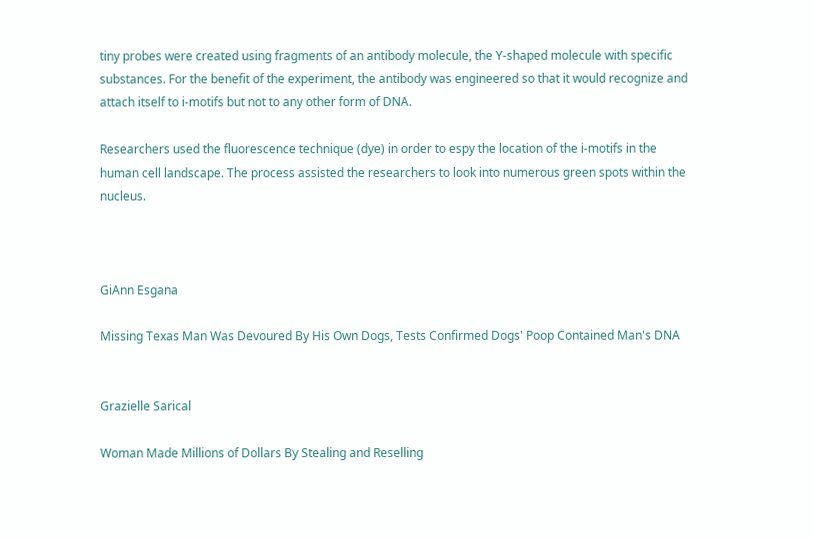tiny probes were created using fragments of an antibody molecule, the Y-shaped molecule with specific substances. For the benefit of the experiment, the antibody was engineered so that it would recognize and attach itself to i-motifs but not to any other form of DNA.

Researchers used the fluorescence technique (dye) in order to espy the location of the i-motifs in the human cell landscape. The process assisted the researchers to look into numerous green spots within the nucleus.



GiAnn Esgana

Missing Texas Man Was Devoured By His Own Dogs, Tests Confirmed Dogs' Poop Contained Man's DNA


Grazielle Sarical

Woman Made Millions of Dollars By Stealing and Reselling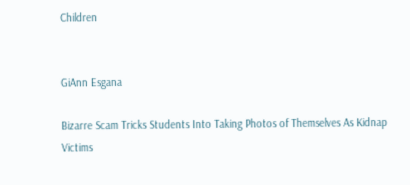Children


GiAnn Esgana

Bizarre Scam Tricks Students Into Taking Photos of Themselves As Kidnap Victims